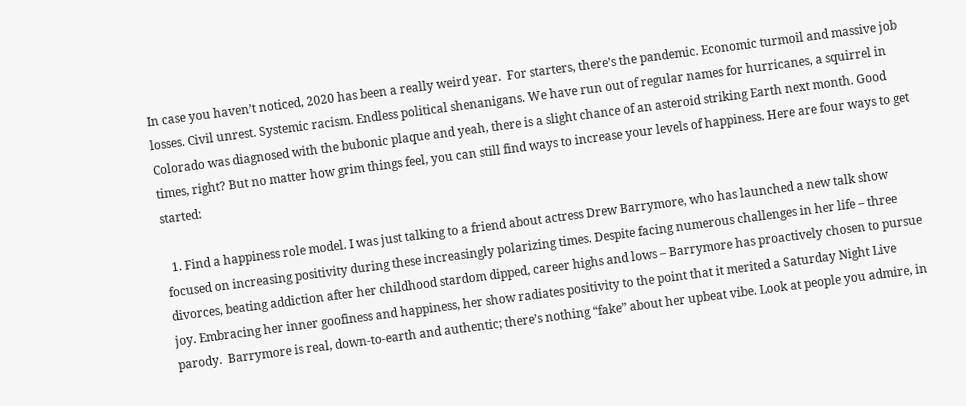In case you haven’t noticed, 2020 has been a really weird year.  For starters, there’s the pandemic. Economic turmoil and massive job losses. Civil unrest. Systemic racism. Endless political shenanigans. We have run out of regular names for hurricanes, a squirrel in Colorado was diagnosed with the bubonic plaque and yeah, there is a slight chance of an asteroid striking Earth next month. Good times, right? But no matter how grim things feel, you can still find ways to increase your levels of happiness. Here are four ways to get started:

  1. Find a happiness role model. I was just talking to a friend about actress Drew Barrymore, who has launched a new talk show focused on increasing positivity during these increasingly polarizing times. Despite facing numerous challenges in her life – three divorces, beating addiction after her childhood stardom dipped, career highs and lows – Barrymore has proactively chosen to pursue joy. Embracing her inner goofiness and happiness, her show radiates positivity to the point that it merited a Saturday Night Live parody.  Barrymore is real, down-to-earth and authentic; there’s nothing “fake” about her upbeat vibe. Look at people you admire, in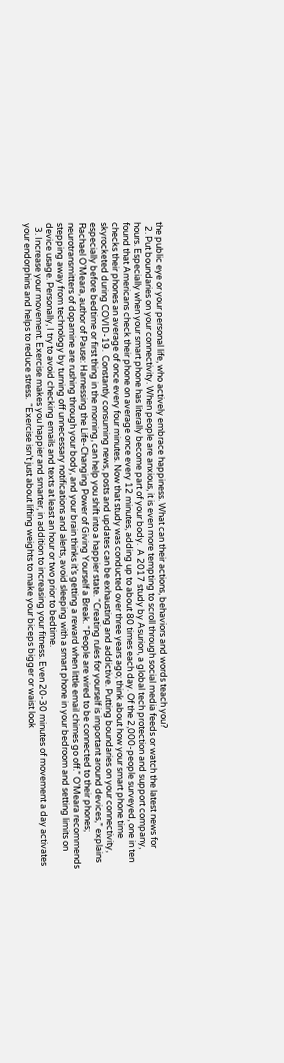the public eye or your personal life, who actively embrace happiness. What can their actions, behaviors and words teach you?
  2. Put boundaries on your connectivity. When people are anxious, it is even more tempting to scroll through social media feeds or watch the latest news for hours. Especially when your smart phone has literally become part of your body.  A 2017 study by Asurion, a global tech protection and support company, found that Americans check their phone on average once every 12 minutes, adding up to about 80 times each day. Of the 2,000-people surveyed, one in ten checks their phones an average of once every four minutes. Now that study was conducted over three years ago; think about how your smart phone time skyrocketed during COVID-19.  Constantly consuming news, posts and updates can be exhausting and addictive. Putting boundaries on your connectivity, especially before bedtime or first thing in the morning, can help you shift into a happier state. “Creating rules for yourself is important around devices,” explains Rachael O’Meara, author of Pause: Harnessing the Life-Changing Power of Giving Yourself a Break. “People are wired to be connected to their phones; neurotransmitters of dopamine are rushing through your body, and your brain thinks it’s getting a reward when little email chimes go off.” O’Meara recommends stepping away from technology by turning off unnecessary notifications and alerts, avoid sleeping with a smart phone in your bedroom and setting limits on device usage. Personally, I try to avoid checking emails and texts at least an hour or two prior to bedtime.
  3. Increase your movement. Exercise makes you happier and smarter, in addition to increasing your fitness. Even 20-30 minutes of movement a day activates your endorphins and helps to reduce stress.  “Exercise isn’t just about lifting weights to make your biceps bigger or waist look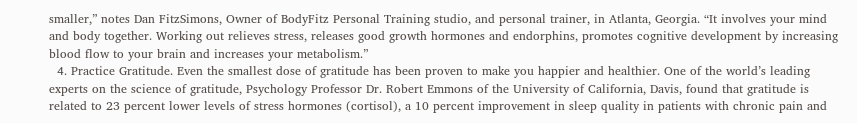smaller,” notes Dan FitzSimons, Owner of BodyFitz Personal Training studio, and personal trainer, in Atlanta, Georgia. “It involves your mind and body together. Working out relieves stress, releases good growth hormones and endorphins, promotes cognitive development by increasing blood flow to your brain and increases your metabolism.”
  4. Practice Gratitude. Even the smallest dose of gratitude has been proven to make you happier and healthier. One of the world’s leading experts on the science of gratitude, Psychology Professor Dr. Robert Emmons of the University of California, Davis, found that gratitude is related to 23 percent lower levels of stress hormones (cortisol), a 10 percent improvement in sleep quality in patients with chronic pain and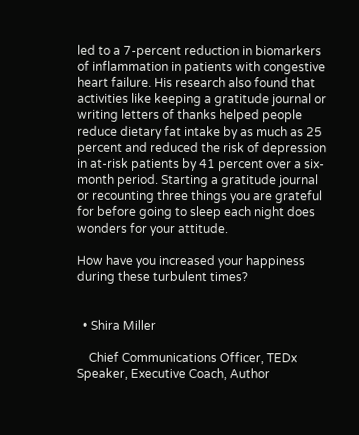led to a 7-percent reduction in biomarkers of inflammation in patients with congestive heart failure. His research also found that activities like keeping a gratitude journal or writing letters of thanks helped people reduce dietary fat intake by as much as 25 percent and reduced the risk of depression in at-risk patients by 41 percent over a six-month period. Starting a gratitude journal or recounting three things you are grateful for before going to sleep each night does wonders for your attitude.

How have you increased your happiness during these turbulent times?


  • Shira Miller

    Chief Communications Officer, TEDx Speaker, Executive Coach, Author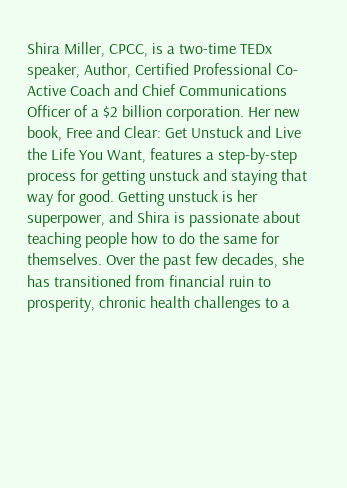Shira Miller, CPCC, is a two-time TEDx speaker, Author, Certified Professional Co-Active Coach and Chief Communications Officer of a $2 billion corporation. Her new book, Free and Clear: Get Unstuck and Live the Life You Want, features a step-by-step process for getting unstuck and staying that way for good. Getting unstuck is her superpower, and Shira is passionate about teaching people how to do the same for themselves. Over the past few decades, she has transitioned from financial ruin to prosperity, chronic health challenges to a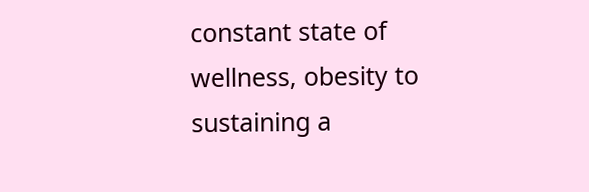constant state of wellness, obesity to sustaining a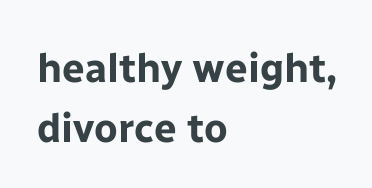healthy weight, divorce to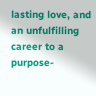lasting love, and an unfulfilling career to a purpose-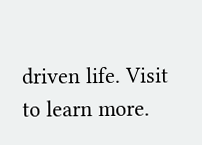driven life. Visit to learn more.